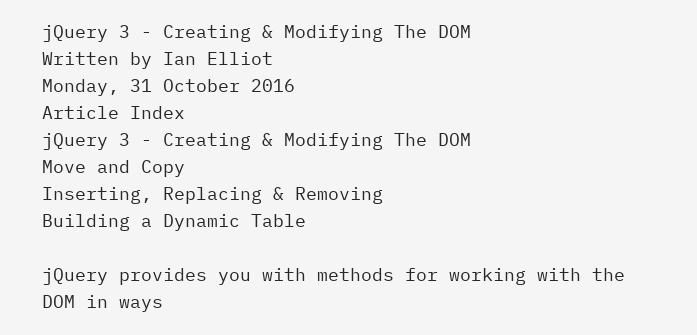jQuery 3 - Creating & Modifying The DOM
Written by Ian Elliot
Monday, 31 October 2016
Article Index
jQuery 3 - Creating & Modifying The DOM
Move and Copy
Inserting, Replacing & Removing
Building a Dynamic Table

jQuery provides you with methods for working with the DOM in ways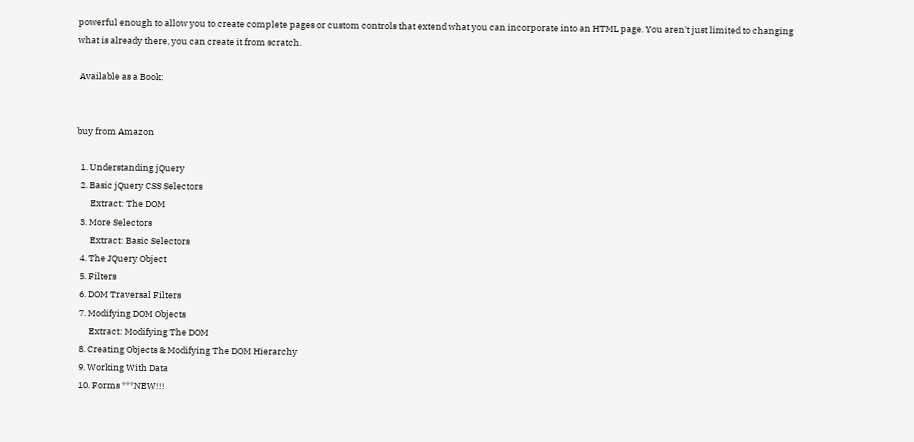powerful enough to allow you to create complete pages or custom controls that extend what you can incorporate into an HTML page. You aren't just limited to changing what is already there, you can create it from scratch.

 Available as a Book:


buy from Amazon

  1. Understanding jQuery
  2. Basic jQuery CSS Selectors
       Extract: The DOM
  3. More Selectors
       Extract: Basic Selectors
  4. The JQuery Object
  5. Filters
  6. DOM Traversal Filters
  7. Modifying DOM Objects
       Extract: Modifying The DOM
  8. Creating Objects & Modifying The DOM Hierarchy
  9. Working With Data
  10. Forms ***NEW!!!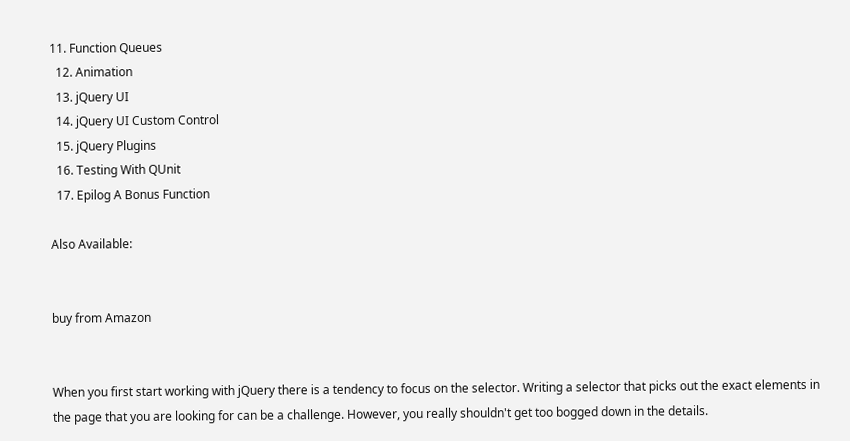11. Function Queues
  12. Animation
  13. jQuery UI
  14. jQuery UI Custom Control
  15. jQuery Plugins
  16. Testing With QUnit
  17. Epilog A Bonus Function

Also Available:


buy from Amazon


When you first start working with jQuery there is a tendency to focus on the selector. Writing a selector that picks out the exact elements in the page that you are looking for can be a challenge. However, you really shouldn't get too bogged down in the details.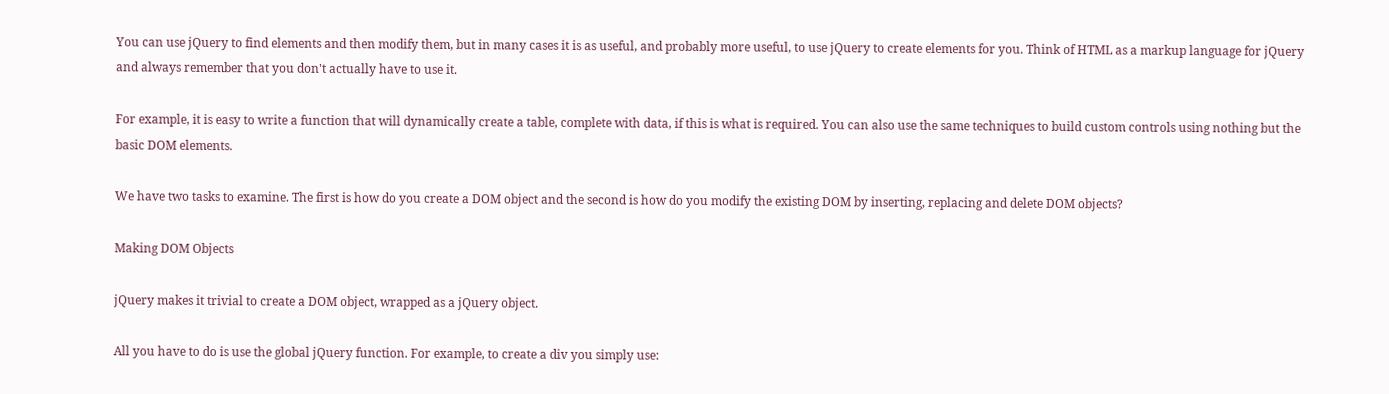You can use jQuery to find elements and then modify them, but in many cases it is as useful, and probably more useful, to use jQuery to create elements for you. Think of HTML as a markup language for jQuery and always remember that you don't actually have to use it.

For example, it is easy to write a function that will dynamically create a table, complete with data, if this is what is required. You can also use the same techniques to build custom controls using nothing but the basic DOM elements.

We have two tasks to examine. The first is how do you create a DOM object and the second is how do you modify the existing DOM by inserting, replacing and delete DOM objects?

Making DOM Objects

jQuery makes it trivial to create a DOM object, wrapped as a jQuery object.

All you have to do is use the global jQuery function. For example, to create a div you simply use: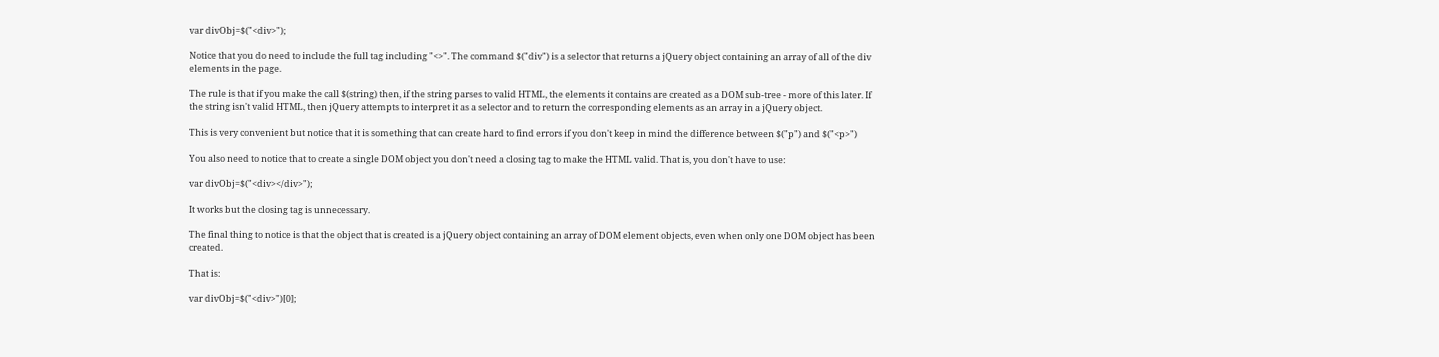var divObj=$("<div>");

Notice that you do need to include the full tag including "<>". The command $("div") is a selector that returns a jQuery object containing an array of all of the div elements in the page.

The rule is that if you make the call $(string) then, if the string parses to valid HTML, the elements it contains are created as a DOM sub-tree - more of this later. If the string isn't valid HTML, then jQuery attempts to interpret it as a selector and to return the corresponding elements as an array in a jQuery object.

This is very convenient but notice that it is something that can create hard to find errors if you don't keep in mind the difference between $("p") and $("<p>")

You also need to notice that to create a single DOM object you don't need a closing tag to make the HTML valid. That is, you don't have to use:

var divObj=$("<div></div>");

It works but the closing tag is unnecessary.

The final thing to notice is that the object that is created is a jQuery object containing an array of DOM element objects, even when only one DOM object has been created.

That is:

var divObj=$("<div>")[0];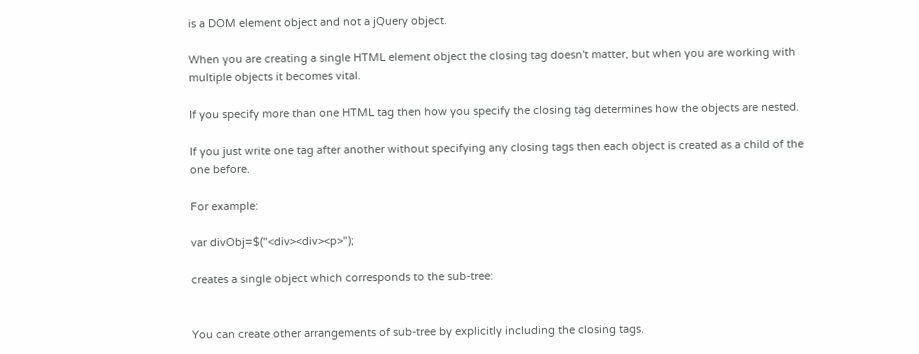is a DOM element object and not a jQuery object.

When you are creating a single HTML element object the closing tag doesn't matter, but when you are working with multiple objects it becomes vital.

If you specify more than one HTML tag then how you specify the closing tag determines how the objects are nested.

If you just write one tag after another without specifying any closing tags then each object is created as a child of the one before.

For example:

var divObj=$("<div><div><p>");

creates a single object which corresponds to the sub-tree:


You can create other arrangements of sub-tree by explicitly including the closing tags.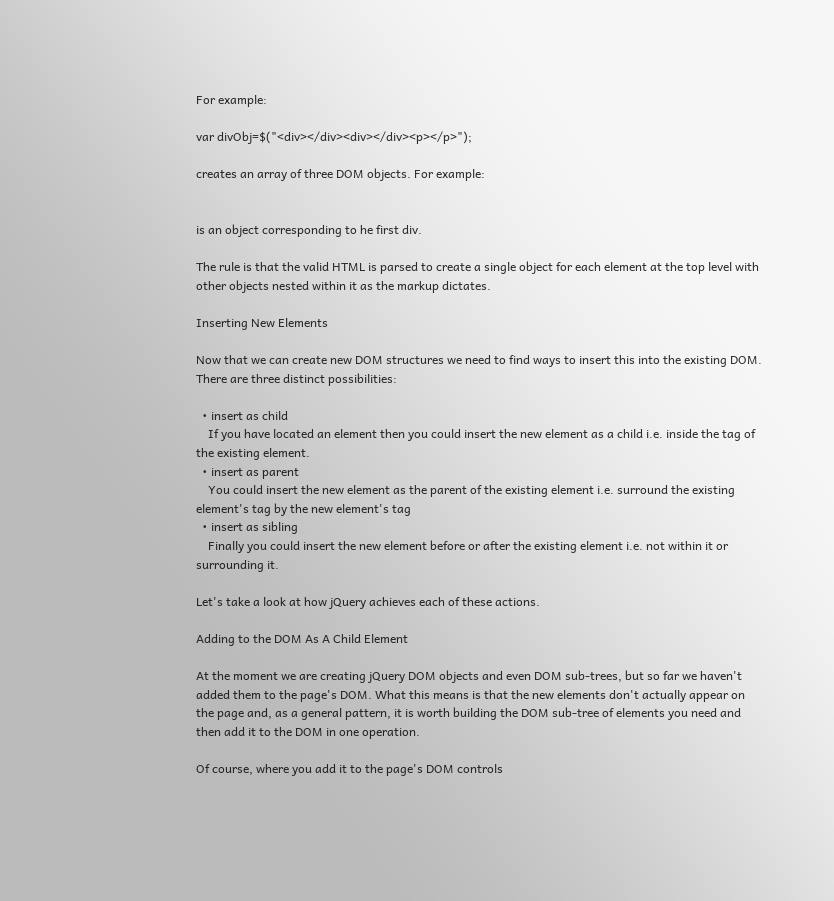For example:

var divObj=$("<div></div><div></div><p></p>");

creates an array of three DOM objects. For example:


is an object corresponding to he first div.

The rule is that the valid HTML is parsed to create a single object for each element at the top level with other objects nested within it as the markup dictates.

Inserting New Elements

Now that we can create new DOM structures we need to find ways to insert this into the existing DOM. There are three distinct possibilities:

  • insert as child
    If you have located an element then you could insert the new element as a child i.e. inside the tag of the existing element.
  • insert as parent
    You could insert the new element as the parent of the existing element i.e. surround the existing element's tag by the new element's tag
  • insert as sibling
    Finally you could insert the new element before or after the existing element i.e. not within it or surrounding it.

Let's take a look at how jQuery achieves each of these actions.

Adding to the DOM As A Child Element

At the moment we are creating jQuery DOM objects and even DOM sub-trees, but so far we haven't added them to the page's DOM. What this means is that the new elements don't actually appear on the page and, as a general pattern, it is worth building the DOM sub-tree of elements you need and then add it to the DOM in one operation.

Of course, where you add it to the page's DOM controls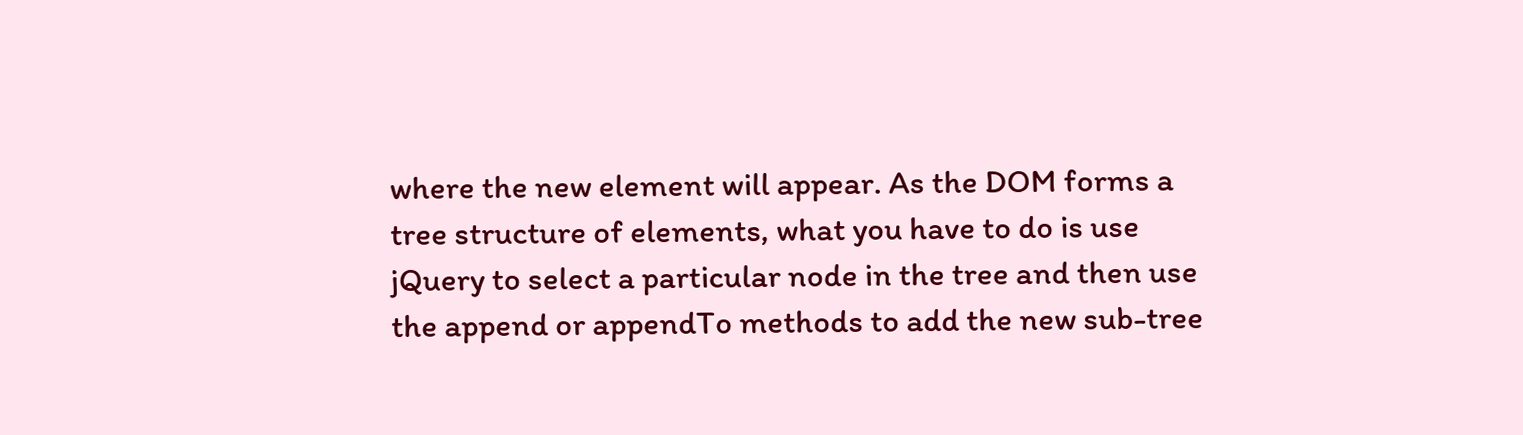where the new element will appear. As the DOM forms a tree structure of elements, what you have to do is use jQuery to select a particular node in the tree and then use the append or appendTo methods to add the new sub-tree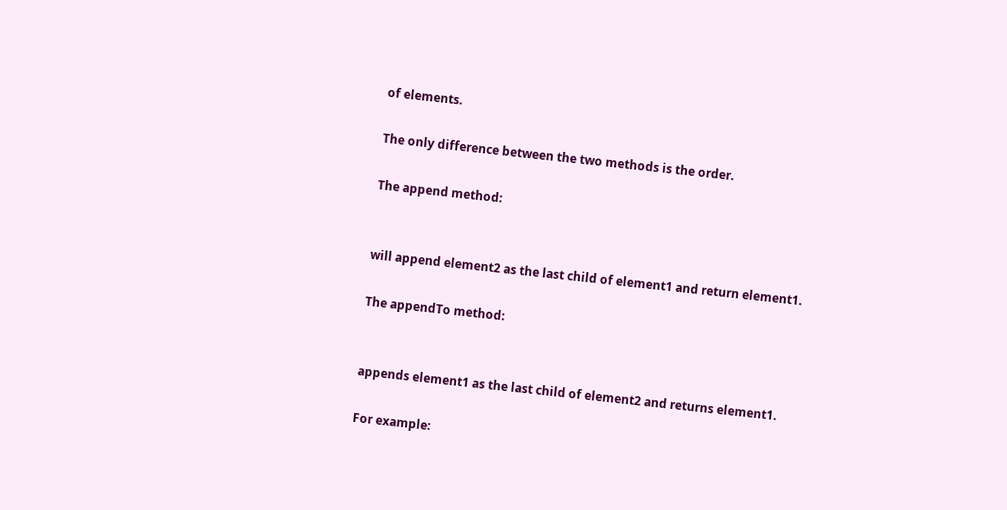of elements.

The only difference between the two methods is the order.

The append method:


will append element2 as the last child of element1 and return element1.

The appendTo method:


appends element1 as the last child of element2 and returns element1.

For example: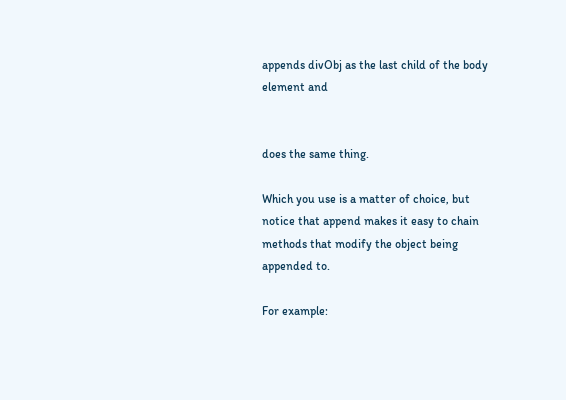appends divObj as the last child of the body element and


does the same thing.

Which you use is a matter of choice, but notice that append makes it easy to chain methods that modify the object being appended to.

For example: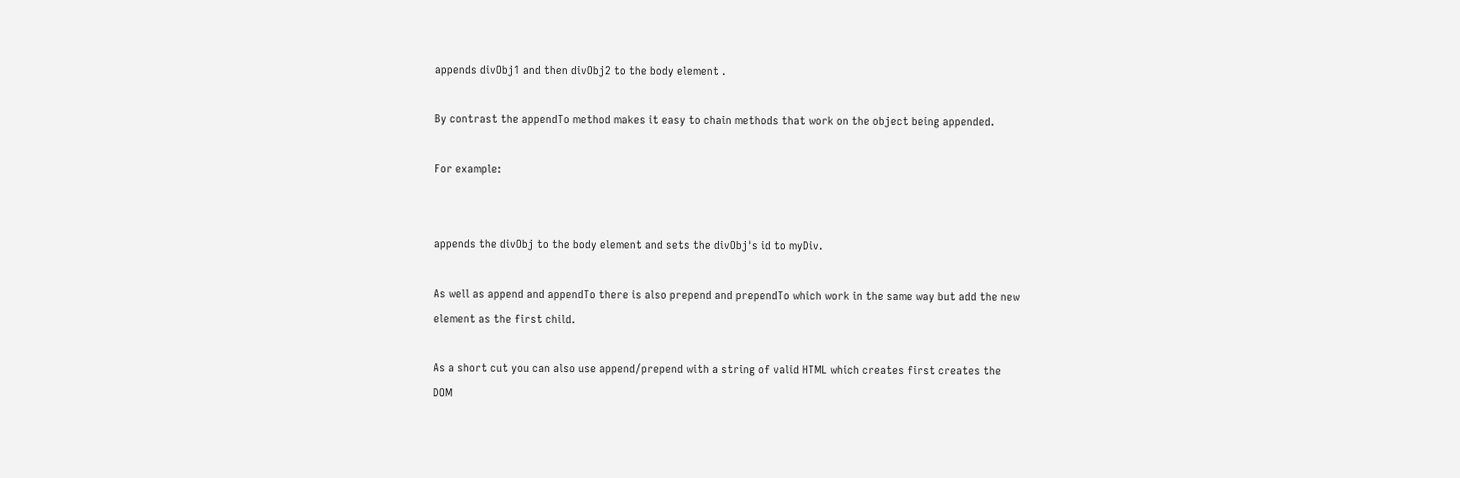appends divObj1 and then divObj2 to the body element .

By contrast the appendTo method makes it easy to chain methods that work on the object being appended.

For example:


appends the divObj to the body element and sets the divObj's id to myDiv.

As well as append and appendTo there is also prepend and prependTo which work in the same way but add the new element as the first child.

As a short cut you can also use append/prepend with a string of valid HTML which creates first creates the DOM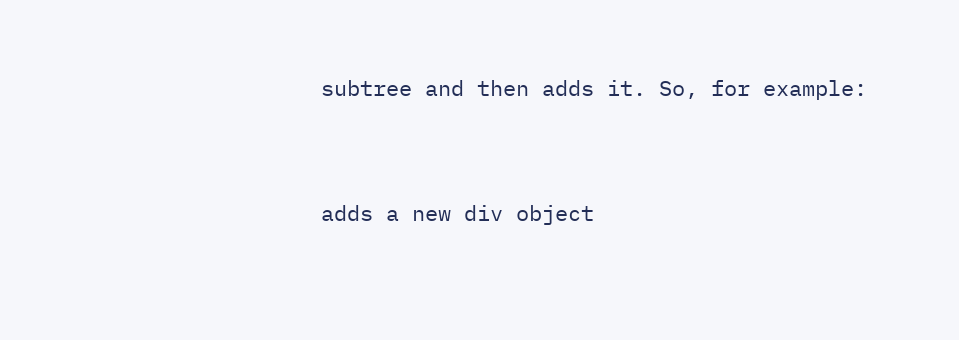subtree and then adds it. So, for example:


adds a new div object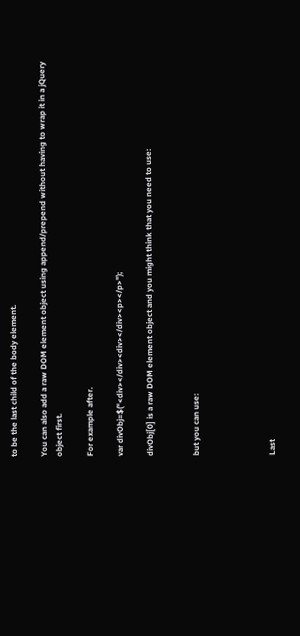to be the last child of the body element.

You can also add a raw DOM element object using append/prepend without having to wrap it in a jQuery object first.

For example after.

var divObj=$("<div></div><div></div><p></p>");

divObj[0] is a raw DOM element object and you might think that you need to use:


but you can use:




Last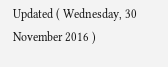Updated ( Wednesday, 30 November 2016 )